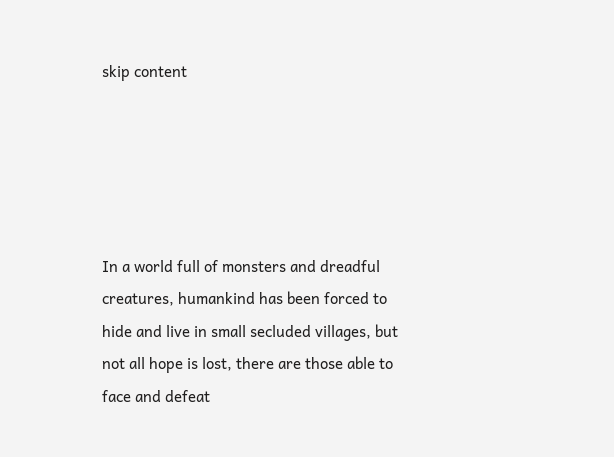skip content





In a world full of monsters and dreadful creatures, humankind has been forced to hide and live in small secluded villages, but not all hope is lost, there are those able to face and defeat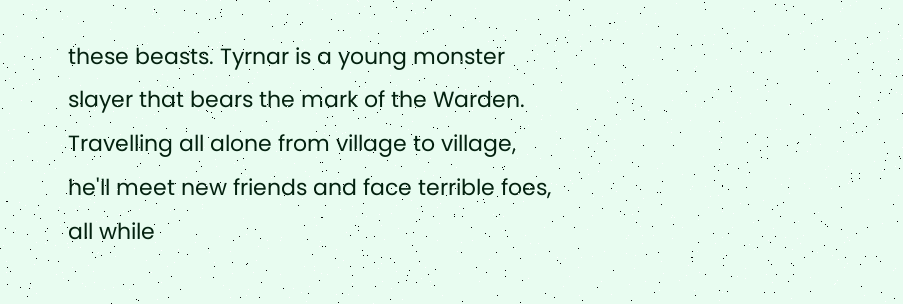these beasts. Tyrnar is a young monster slayer that bears the mark of the Warden. Travelling all alone from village to village, he'll meet new friends and face terrible foes, all while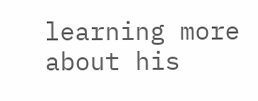learning more about his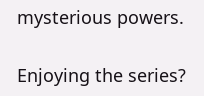mysterious powers.

Enjoying the series?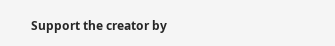Support the creator by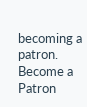becoming a patron.
Become a Patron